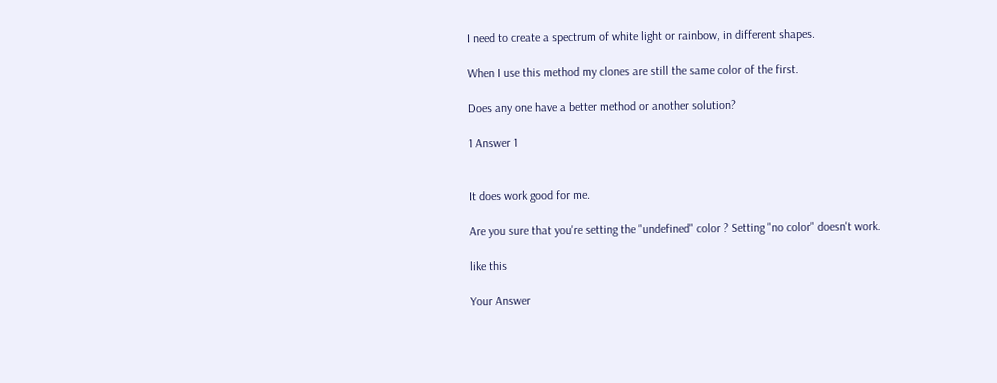I need to create a spectrum of white light or rainbow, in different shapes.

When I use this method my clones are still the same color of the first.

Does any one have a better method or another solution?

1 Answer 1


It does work good for me.

Are you sure that you're setting the "undefined" color ? Setting "no color" doesn't work.

like this

Your Answer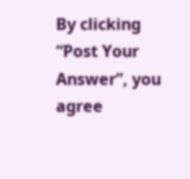By clicking “Post Your Answer”, you agree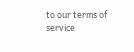to our terms of service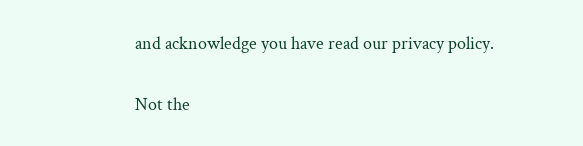and acknowledge you have read our privacy policy.

Not the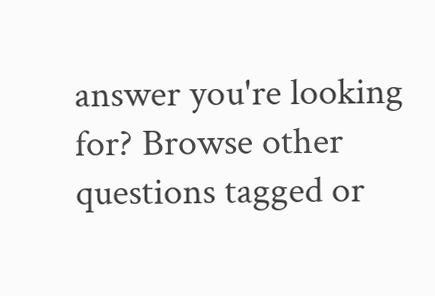answer you're looking for? Browse other questions tagged or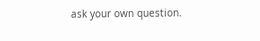ask your own question.